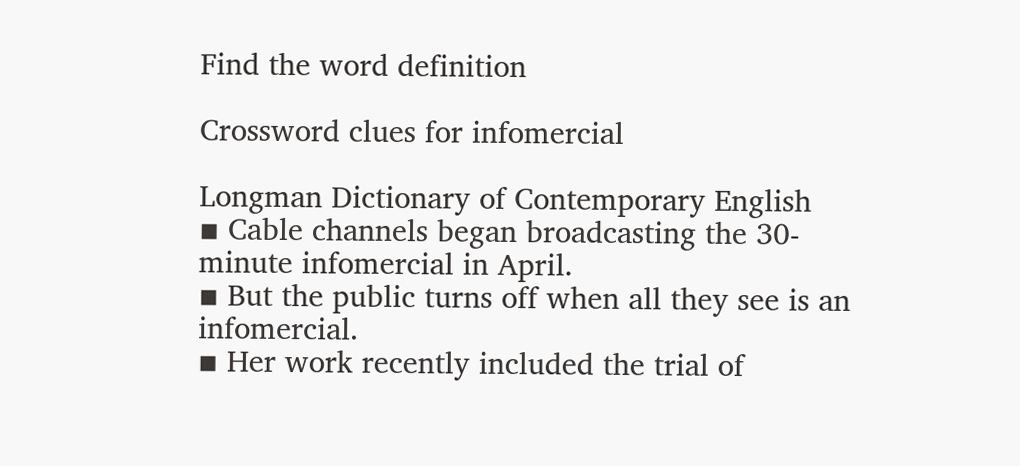Find the word definition

Crossword clues for infomercial

Longman Dictionary of Contemporary English
▪ Cable channels began broadcasting the 30-minute infomercial in April.
▪ But the public turns off when all they see is an infomercial.
▪ Her work recently included the trial of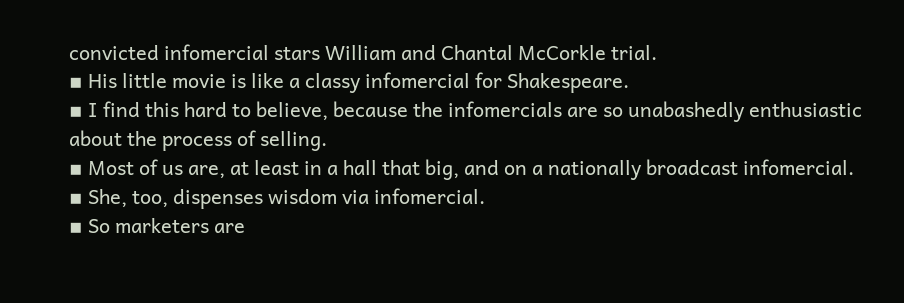convicted infomercial stars William and Chantal McCorkle trial.
▪ His little movie is like a classy infomercial for Shakespeare.
▪ I find this hard to believe, because the infomercials are so unabashedly enthusiastic about the process of selling.
▪ Most of us are, at least in a hall that big, and on a nationally broadcast infomercial.
▪ She, too, dispenses wisdom via infomercial.
▪ So marketers are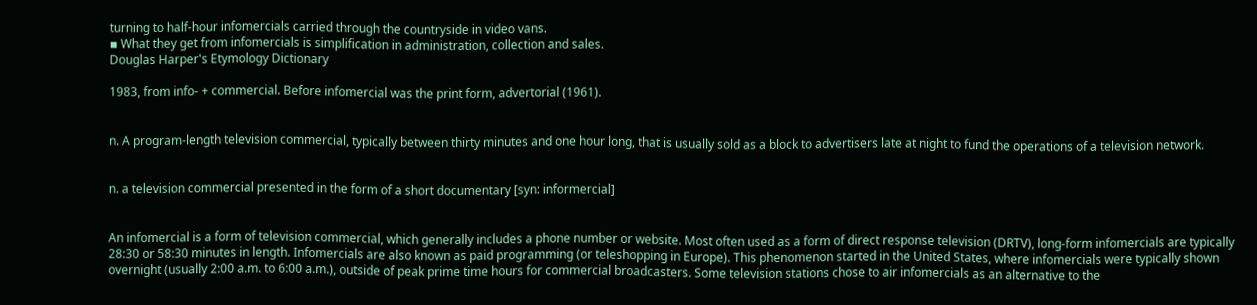turning to half-hour infomercials carried through the countryside in video vans.
▪ What they get from infomercials is simplification in administration, collection and sales.
Douglas Harper's Etymology Dictionary

1983, from info- + commercial. Before infomercial was the print form, advertorial (1961).


n. A program-length television commercial, typically between thirty minutes and one hour long, that is usually sold as a block to advertisers late at night to fund the operations of a television network.


n. a television commercial presented in the form of a short documentary [syn: informercial]


An infomercial is a form of television commercial, which generally includes a phone number or website. Most often used as a form of direct response television (DRTV), long-form infomercials are typically 28:30 or 58:30 minutes in length. Infomercials are also known as paid programming (or teleshopping in Europe). This phenomenon started in the United States, where infomercials were typically shown overnight (usually 2:00 a.m. to 6:00 a.m.), outside of peak prime time hours for commercial broadcasters. Some television stations chose to air infomercials as an alternative to the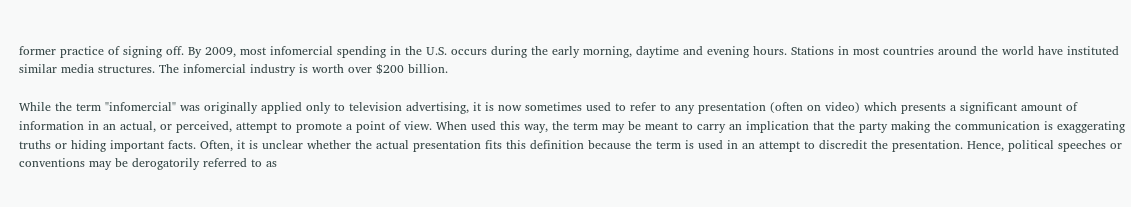former practice of signing off. By 2009, most infomercial spending in the U.S. occurs during the early morning, daytime and evening hours. Stations in most countries around the world have instituted similar media structures. The infomercial industry is worth over $200 billion.

While the term "infomercial" was originally applied only to television advertising, it is now sometimes used to refer to any presentation (often on video) which presents a significant amount of information in an actual, or perceived, attempt to promote a point of view. When used this way, the term may be meant to carry an implication that the party making the communication is exaggerating truths or hiding important facts. Often, it is unclear whether the actual presentation fits this definition because the term is used in an attempt to discredit the presentation. Hence, political speeches or conventions may be derogatorily referred to as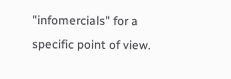"infomercials" for a specific point of view.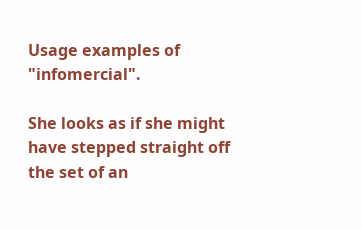Usage examples of "infomercial".

She looks as if she might have stepped straight off the set of an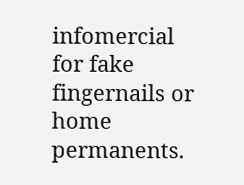infomercial for fake fingernails or home permanents.